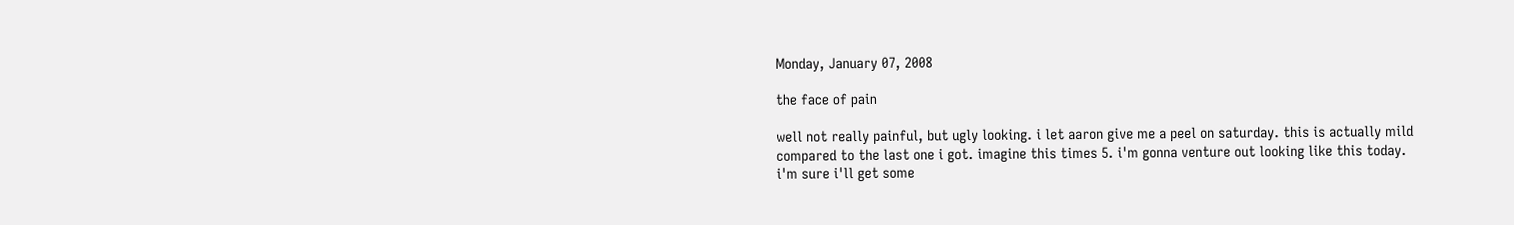Monday, January 07, 2008

the face of pain

well not really painful, but ugly looking. i let aaron give me a peel on saturday. this is actually mild compared to the last one i got. imagine this times 5. i'm gonna venture out looking like this today. i'm sure i'll get some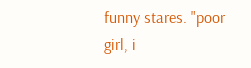funny stares. "poor girl, i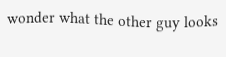wonder what the other guy looks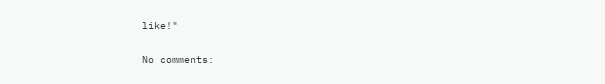like!"

No comments: